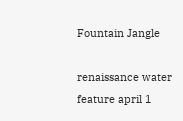Fountain Jangle

renaissance water feature april 1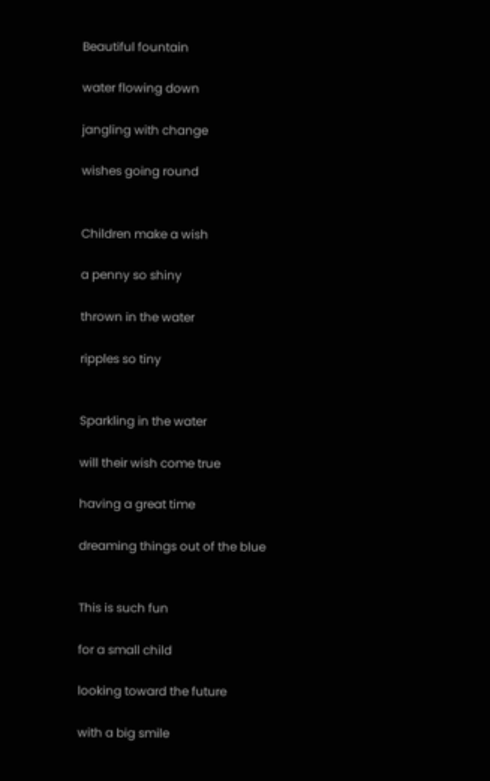Beautiful fountain

water flowing down

jangling with change

wishes going round


Children make a wish

a penny so shiny

thrown in the water

ripples so tiny


Sparkling in the water

will their wish come true

having a great time

dreaming things out of the blue


This is such fun

for a small child

looking toward the future

with a big smile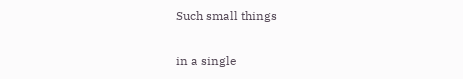Such small things

in a single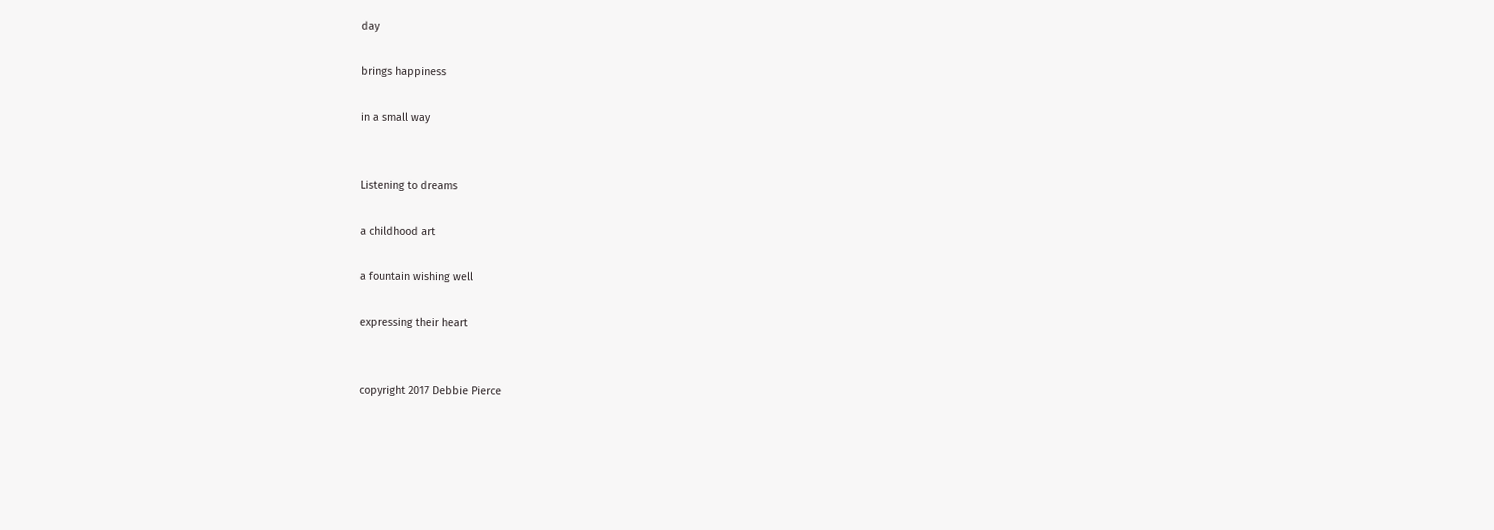day

brings happiness

in a small way


Listening to dreams

a childhood art

a fountain wishing well

expressing their heart


copyright 2017 Debbie Pierce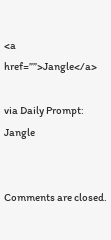<a href=””>Jangle</a>

via Daily Prompt: Jangle


Comments are closed.